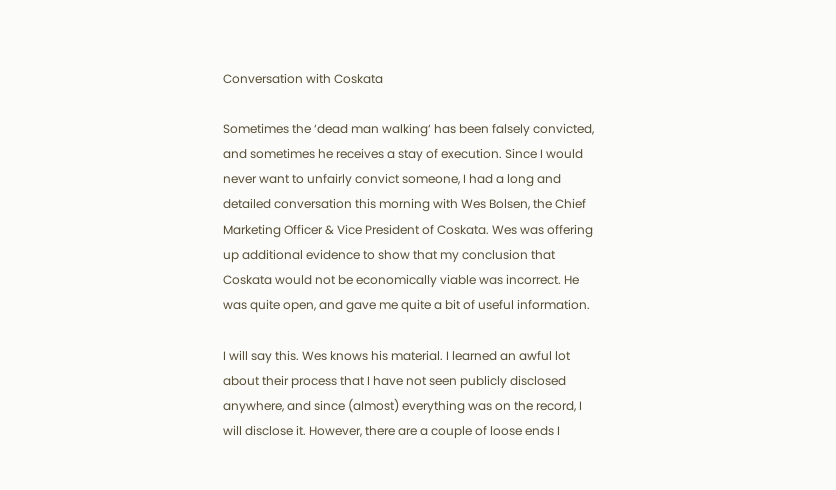Conversation with Coskata

Sometimes the ‘dead man walking‘ has been falsely convicted, and sometimes he receives a stay of execution. Since I would never want to unfairly convict someone, I had a long and detailed conversation this morning with Wes Bolsen, the Chief Marketing Officer & Vice President of Coskata. Wes was offering up additional evidence to show that my conclusion that Coskata would not be economically viable was incorrect. He was quite open, and gave me quite a bit of useful information.

I will say this. Wes knows his material. I learned an awful lot about their process that I have not seen publicly disclosed anywhere, and since (almost) everything was on the record, I will disclose it. However, there are a couple of loose ends I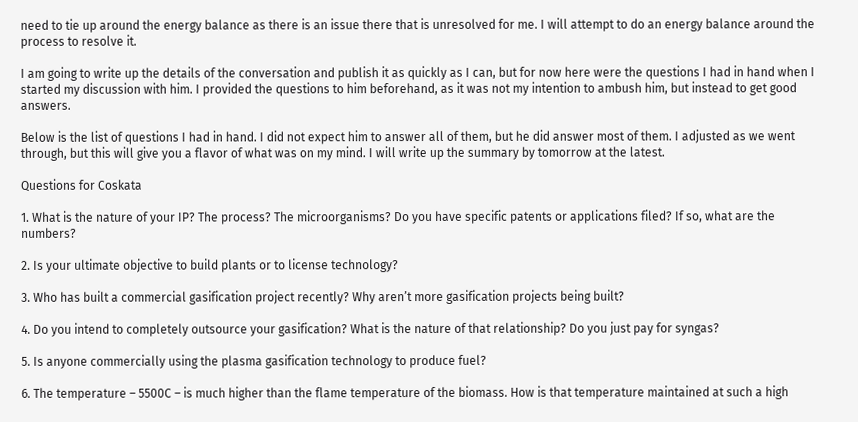need to tie up around the energy balance as there is an issue there that is unresolved for me. I will attempt to do an energy balance around the process to resolve it.

I am going to write up the details of the conversation and publish it as quickly as I can, but for now here were the questions I had in hand when I started my discussion with him. I provided the questions to him beforehand, as it was not my intention to ambush him, but instead to get good answers.

Below is the list of questions I had in hand. I did not expect him to answer all of them, but he did answer most of them. I adjusted as we went through, but this will give you a flavor of what was on my mind. I will write up the summary by tomorrow at the latest.

Questions for Coskata

1. What is the nature of your IP? The process? The microorganisms? Do you have specific patents or applications filed? If so, what are the numbers?

2. Is your ultimate objective to build plants or to license technology?

3. Who has built a commercial gasification project recently? Why aren’t more gasification projects being built?

4. Do you intend to completely outsource your gasification? What is the nature of that relationship? Do you just pay for syngas?

5. Is anyone commercially using the plasma gasification technology to produce fuel?

6. The temperature – 5500C – is much higher than the flame temperature of the biomass. How is that temperature maintained at such a high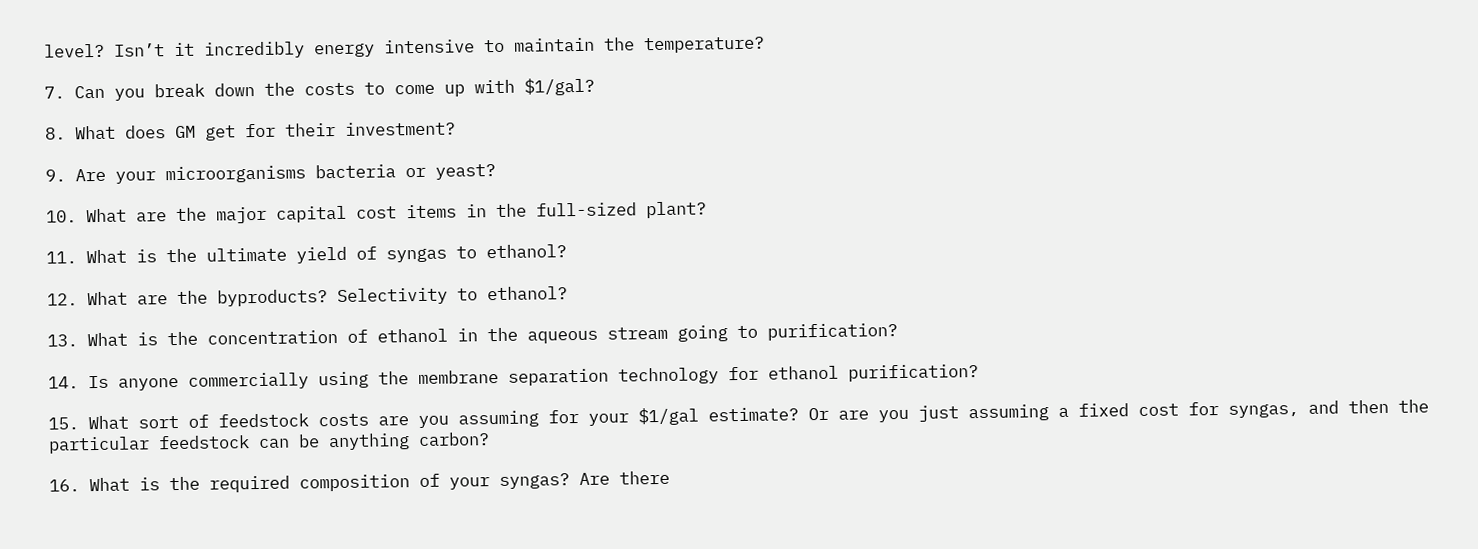level? Isn’t it incredibly energy intensive to maintain the temperature?

7. Can you break down the costs to come up with $1/gal?

8. What does GM get for their investment?

9. Are your microorganisms bacteria or yeast?

10. What are the major capital cost items in the full-sized plant?

11. What is the ultimate yield of syngas to ethanol?

12. What are the byproducts? Selectivity to ethanol?

13. What is the concentration of ethanol in the aqueous stream going to purification?

14. Is anyone commercially using the membrane separation technology for ethanol purification?

15. What sort of feedstock costs are you assuming for your $1/gal estimate? Or are you just assuming a fixed cost for syngas, and then the particular feedstock can be anything carbon?

16. What is the required composition of your syngas? Are there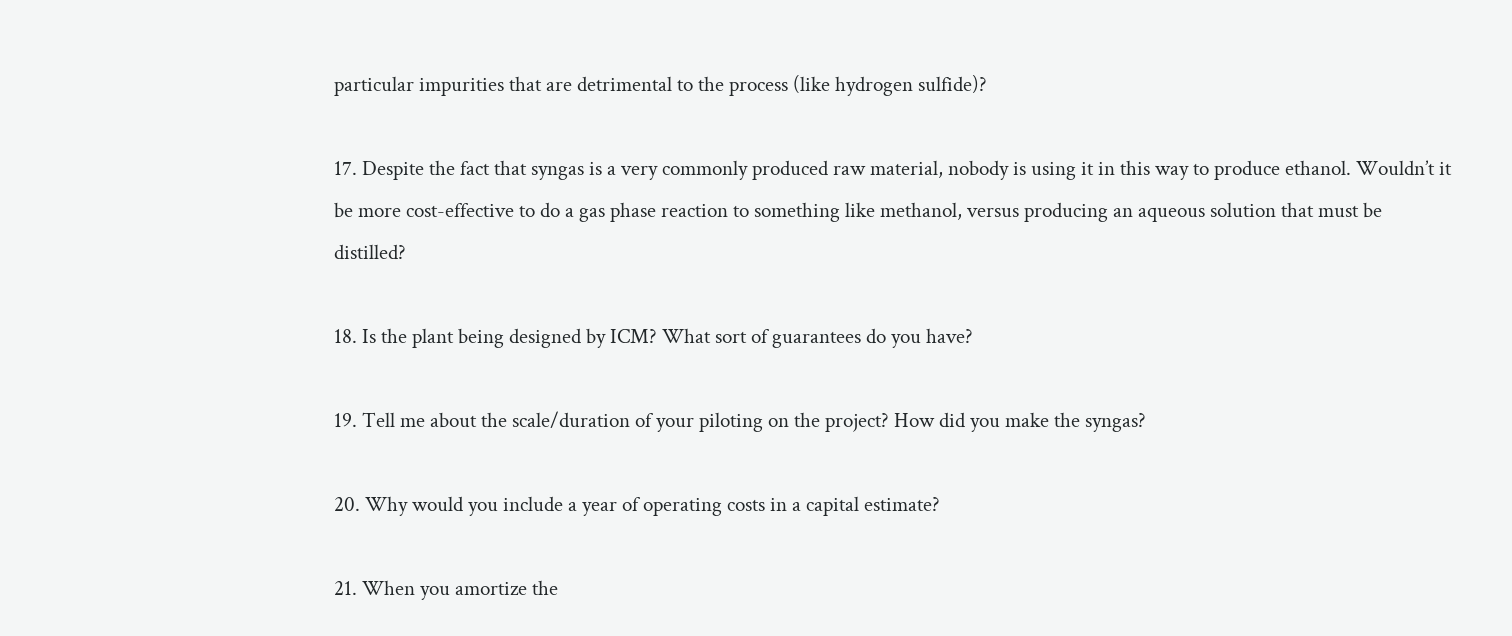particular impurities that are detrimental to the process (like hydrogen sulfide)?

17. Despite the fact that syngas is a very commonly produced raw material, nobody is using it in this way to produce ethanol. Wouldn’t it be more cost-effective to do a gas phase reaction to something like methanol, versus producing an aqueous solution that must be distilled?

18. Is the plant being designed by ICM? What sort of guarantees do you have?

19. Tell me about the scale/duration of your piloting on the project? How did you make the syngas?

20. Why would you include a year of operating costs in a capital estimate?

21. When you amortize the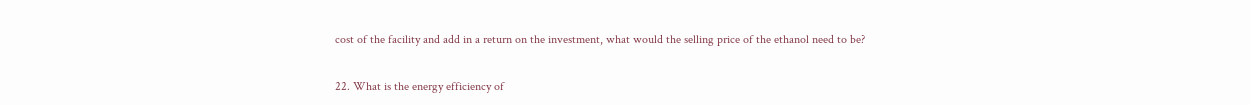cost of the facility and add in a return on the investment, what would the selling price of the ethanol need to be?

22. What is the energy efficiency of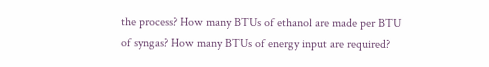the process? How many BTUs of ethanol are made per BTU of syngas? How many BTUs of energy input are required?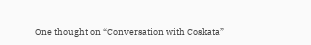One thought on “Conversation with Coskata”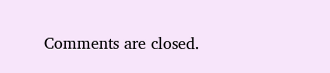Comments are closed.